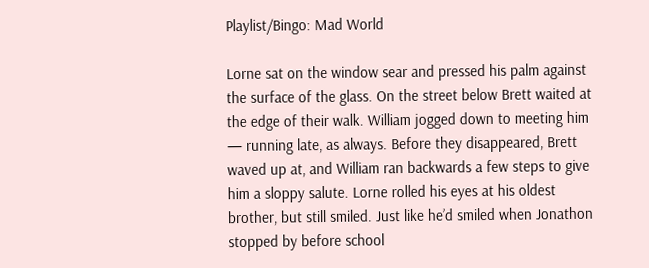Playlist/Bingo: Mad World

Lorne sat on the window sear and pressed his palm against the surface of the glass. On the street below Brett waited at the edge of their walk. William jogged down to meeting him — running late, as always. Before they disappeared, Brett waved up at, and William ran backwards a few steps to give him a sloppy salute. Lorne rolled his eyes at his oldest brother, but still smiled. Just like he’d smiled when Jonathon stopped by before school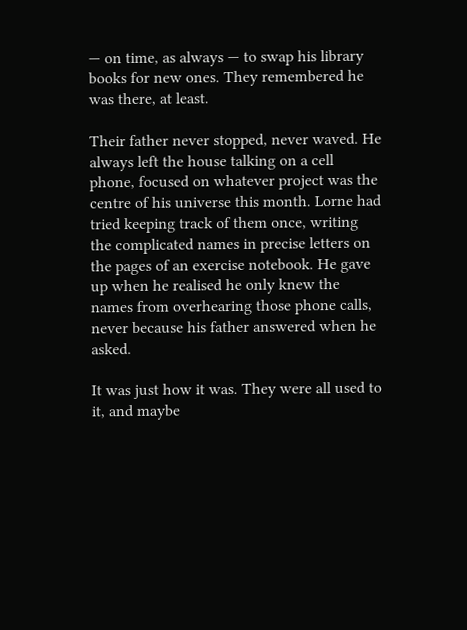— on time, as always — to swap his library books for new ones. They remembered he was there, at least.

Their father never stopped, never waved. He always left the house talking on a cell phone, focused on whatever project was the centre of his universe this month. Lorne had tried keeping track of them once, writing the complicated names in precise letters on the pages of an exercise notebook. He gave up when he realised he only knew the names from overhearing those phone calls, never because his father answered when he asked.

It was just how it was. They were all used to it, and maybe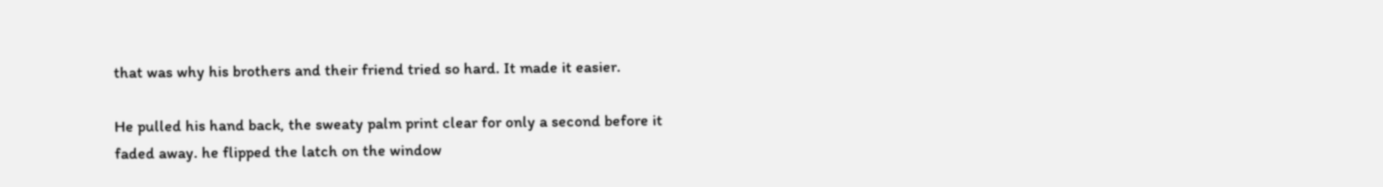that was why his brothers and their friend tried so hard. It made it easier.

He pulled his hand back, the sweaty palm print clear for only a second before it faded away. he flipped the latch on the window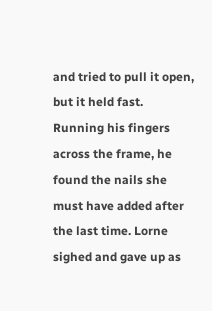and tried to pull it open, but it held fast. Running his fingers across the frame, he found the nails she must have added after the last time. Lorne sighed and gave up as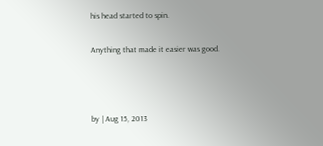his head started to spin.

Anything that made it easier was good.



by | Aug 15, 2013